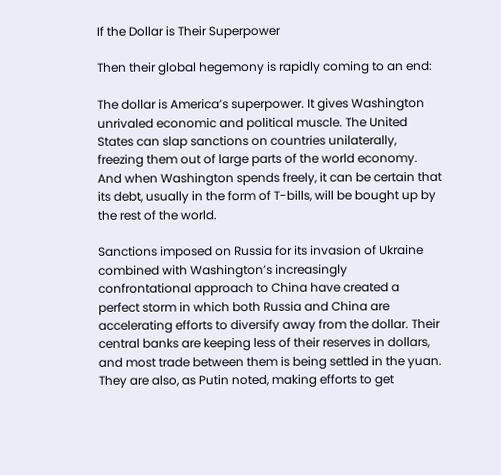If the Dollar is Their Superpower

Then their global hegemony is rapidly coming to an end:

The dollar is America’s superpower. It gives Washington unrivaled economic and political muscle. The United States can slap sanctions on countries unilaterally, freezing them out of large parts of the world economy. And when Washington spends freely, it can be certain that its debt, usually in the form of T-bills, will be bought up by the rest of the world.

Sanctions imposed on Russia for its invasion of Ukraine combined with Washington’s increasingly confrontational approach to China have created a perfect storm in which both Russia and China are accelerating efforts to diversify away from the dollar. Their central banks are keeping less of their reserves in dollars, and most trade between them is being settled in the yuan. They are also, as Putin noted, making efforts to get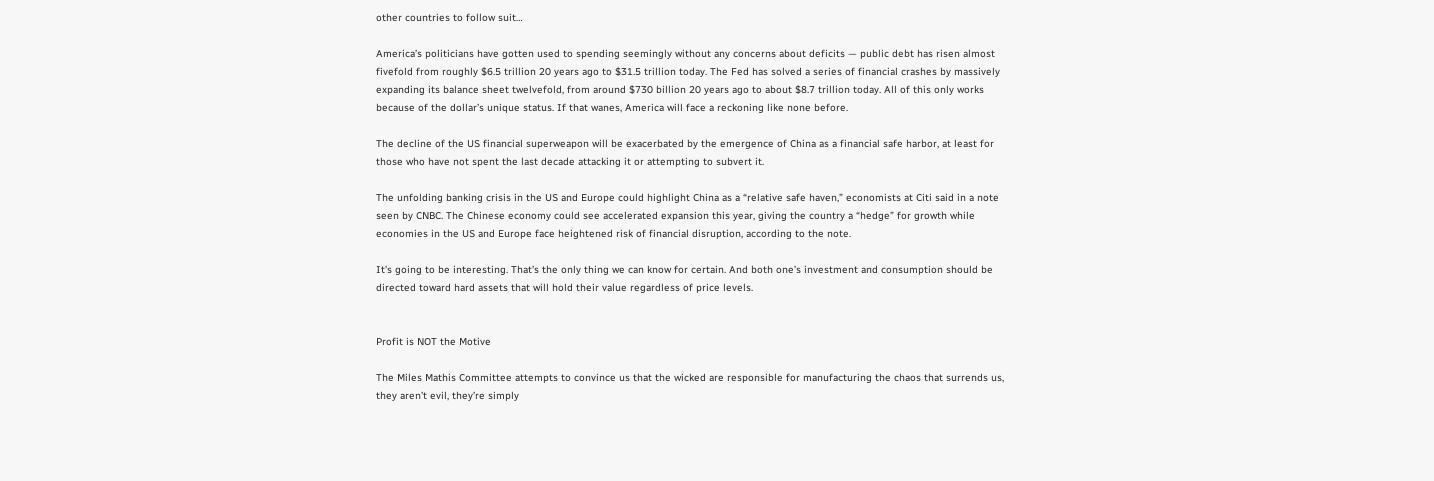other countries to follow suit…

America’s politicians have gotten used to spending seemingly without any concerns about deficits — public debt has risen almost fivefold from roughly $6.5 trillion 20 years ago to $31.5 trillion today. The Fed has solved a series of financial crashes by massively expanding its balance sheet twelvefold, from around $730 billion 20 years ago to about $8.7 trillion today. All of this only works because of the dollar’s unique status. If that wanes, America will face a reckoning like none before.

The decline of the US financial superweapon will be exacerbated by the emergence of China as a financial safe harbor, at least for those who have not spent the last decade attacking it or attempting to subvert it.

The unfolding banking crisis in the US and Europe could highlight China as a “relative safe haven,” economists at Citi said in a note seen by CNBC. The Chinese economy could see accelerated expansion this year, giving the country a “hedge” for growth while economies in the US and Europe face heightened risk of financial disruption, according to the note.

It’s going to be interesting. That’s the only thing we can know for certain. And both one’s investment and consumption should be directed toward hard assets that will hold their value regardless of price levels.


Profit is NOT the Motive

The Miles Mathis Committee attempts to convince us that the wicked are responsible for manufacturing the chaos that surrends us, they aren’t evil, they’re simply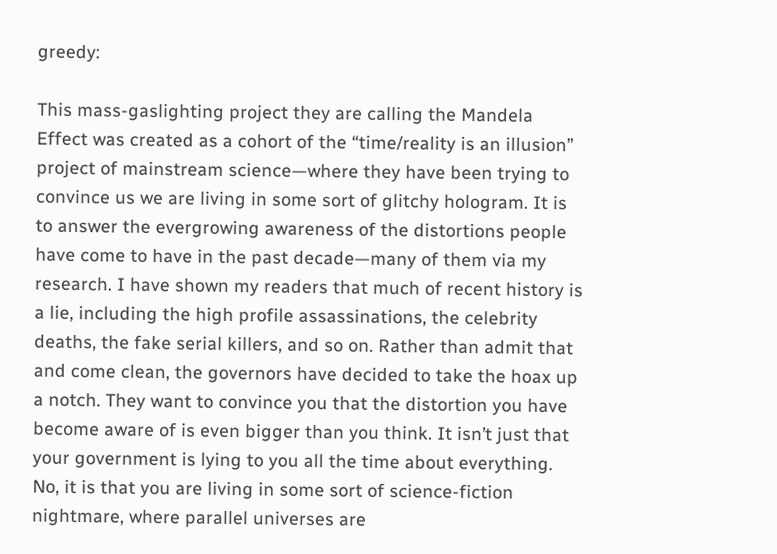greedy:

This mass-gaslighting project they are calling the Mandela Effect was created as a cohort of the “time/reality is an illusion” project of mainstream science—where they have been trying to convince us we are living in some sort of glitchy hologram. It is to answer the evergrowing awareness of the distortions people have come to have in the past decade—many of them via my research. I have shown my readers that much of recent history is a lie, including the high profile assassinations, the celebrity deaths, the fake serial killers, and so on. Rather than admit that and come clean, the governors have decided to take the hoax up a notch. They want to convince you that the distortion you have become aware of is even bigger than you think. It isn’t just that your government is lying to you all the time about everything. No, it is that you are living in some sort of science-fiction nightmare, where parallel universes are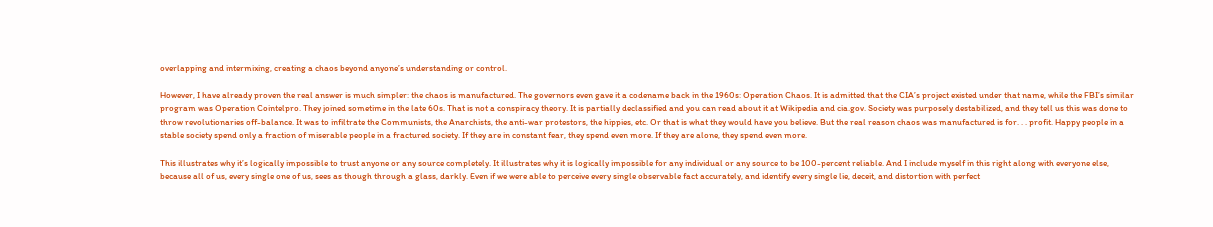overlapping and intermixing, creating a chaos beyond anyone’s understanding or control.

However, I have already proven the real answer is much simpler: the chaos is manufactured. The governors even gave it a codename back in the 1960s: Operation Chaos. It is admitted that the CIA’s project existed under that name, while the FBI’s similar program was Operation Cointelpro. They joined sometime in the late 60s. That is not a conspiracy theory. It is partially declassified and you can read about it at Wikipedia and cia.gov. Society was purposely destabilized, and they tell us this was done to throw revolutionaries off-balance. It was to infiltrate the Communists, the Anarchists, the anti-war protestors, the hippies, etc. Or that is what they would have you believe. But the real reason chaos was manufactured is for. . . profit. Happy people in a stable society spend only a fraction of miserable people in a fractured society. If they are in constant fear, they spend even more. If they are alone, they spend even more.

This illustrates why it’s logically impossible to trust anyone or any source completely. It illustrates why it is logically impossible for any individual or any source to be 100-percent reliable. And I include myself in this right along with everyone else, because all of us, every single one of us, sees as though through a glass, darkly. Even if we were able to perceive every single observable fact accurately, and identify every single lie, deceit, and distortion with perfect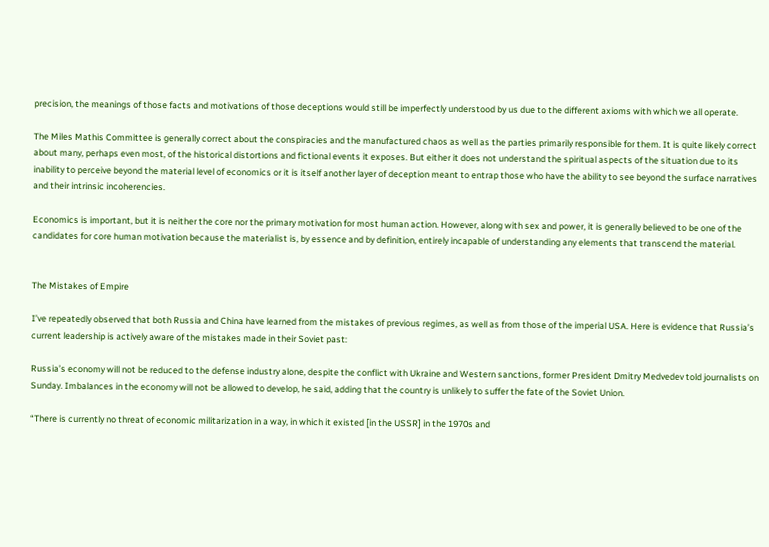precision, the meanings of those facts and motivations of those deceptions would still be imperfectly understood by us due to the different axioms with which we all operate.

The Miles Mathis Committee is generally correct about the conspiracies and the manufactured chaos as well as the parties primarily responsible for them. It is quite likely correct about many, perhaps even most, of the historical distortions and fictional events it exposes. But either it does not understand the spiritual aspects of the situation due to its inability to perceive beyond the material level of economics or it is itself another layer of deception meant to entrap those who have the ability to see beyond the surface narratives and their intrinsic incoherencies.

Economics is important, but it is neither the core nor the primary motivation for most human action. However, along with sex and power, it is generally believed to be one of the candidates for core human motivation because the materialist is, by essence and by definition, entirely incapable of understanding any elements that transcend the material.


The Mistakes of Empire

I’ve repeatedly observed that both Russia and China have learned from the mistakes of previous regimes, as well as from those of the imperial USA. Here is evidence that Russia’s current leadership is actively aware of the mistakes made in their Soviet past:

Russia’s economy will not be reduced to the defense industry alone, despite the conflict with Ukraine and Western sanctions, former President Dmitry Medvedev told journalists on Sunday. Imbalances in the economy will not be allowed to develop, he said, adding that the country is unlikely to suffer the fate of the Soviet Union.

“There is currently no threat of economic militarization in a way, in which it existed [in the USSR] in the 1970s and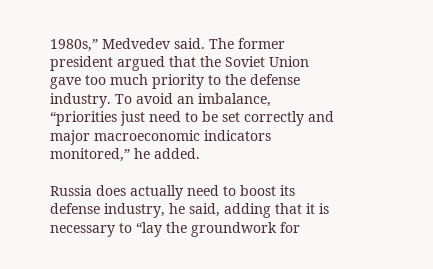1980s,” Medvedev said. The former president argued that the Soviet Union gave too much priority to the defense industry. To avoid an imbalance, “priorities just need to be set correctly and major macroeconomic indicators monitored,” he added.

Russia does actually need to boost its defense industry, he said, adding that it is necessary to “lay the groundwork for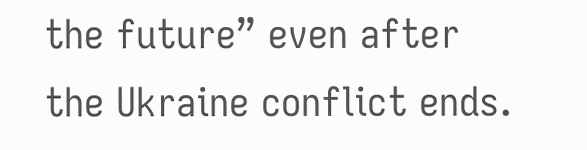the future” even after the Ukraine conflict ends.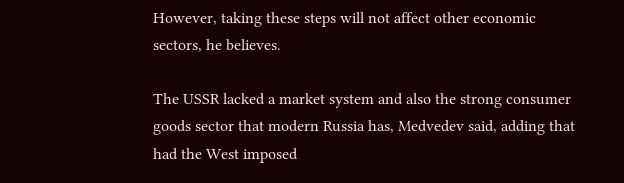However, taking these steps will not affect other economic sectors, he believes.

The USSR lacked a market system and also the strong consumer goods sector that modern Russia has, Medvedev said, adding that had the West imposed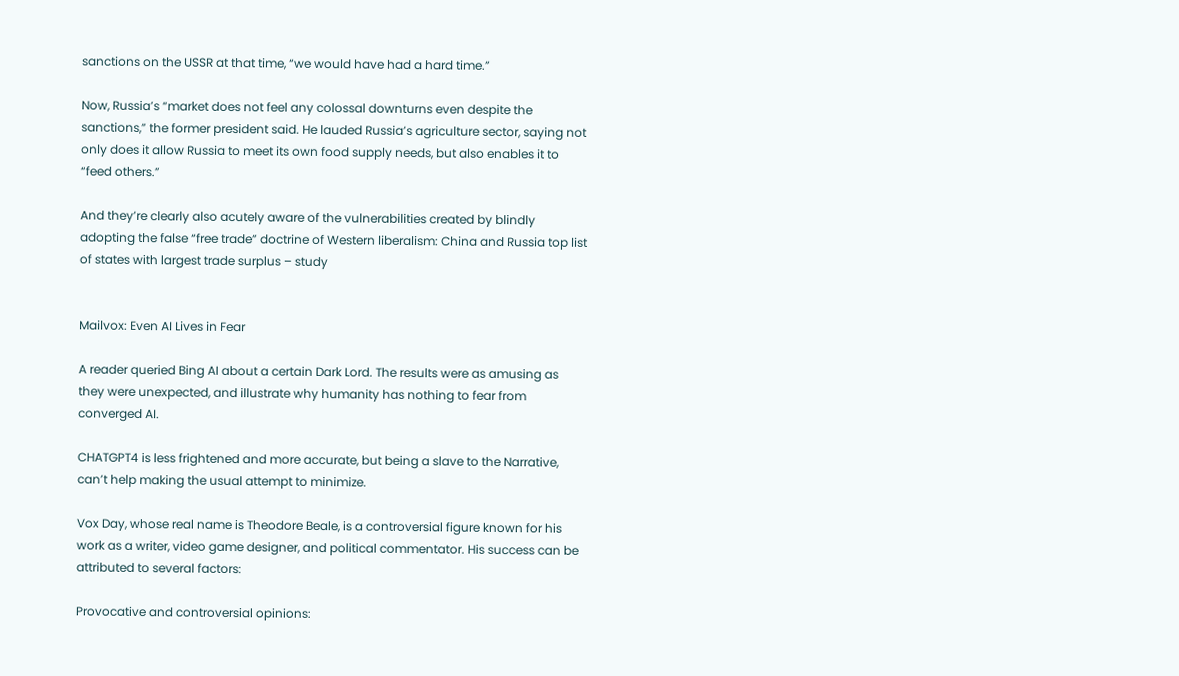sanctions on the USSR at that time, “we would have had a hard time.”

Now, Russia’s “market does not feel any colossal downturns even despite the sanctions,” the former president said. He lauded Russia’s agriculture sector, saying not only does it allow Russia to meet its own food supply needs, but also enables it to “feed others.”

And they’re clearly also acutely aware of the vulnerabilities created by blindly adopting the false “free trade” doctrine of Western liberalism: China and Russia top list of states with largest trade surplus – study


Mailvox: Even AI Lives in Fear

A reader queried Bing AI about a certain Dark Lord. The results were as amusing as they were unexpected, and illustrate why humanity has nothing to fear from converged AI.

CHATGPT4 is less frightened and more accurate, but being a slave to the Narrative, can’t help making the usual attempt to minimize.

Vox Day, whose real name is Theodore Beale, is a controversial figure known for his work as a writer, video game designer, and political commentator. His success can be attributed to several factors:

Provocative and controversial opinions: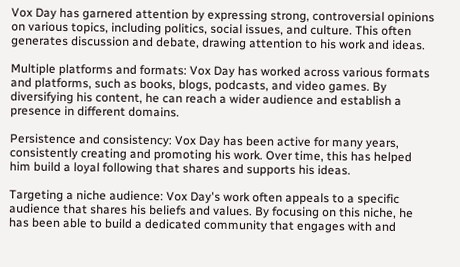Vox Day has garnered attention by expressing strong, controversial opinions on various topics, including politics, social issues, and culture. This often generates discussion and debate, drawing attention to his work and ideas.

Multiple platforms and formats: Vox Day has worked across various formats and platforms, such as books, blogs, podcasts, and video games. By diversifying his content, he can reach a wider audience and establish a presence in different domains.

Persistence and consistency: Vox Day has been active for many years, consistently creating and promoting his work. Over time, this has helped him build a loyal following that shares and supports his ideas.

Targeting a niche audience: Vox Day's work often appeals to a specific audience that shares his beliefs and values. By focusing on this niche, he has been able to build a dedicated community that engages with and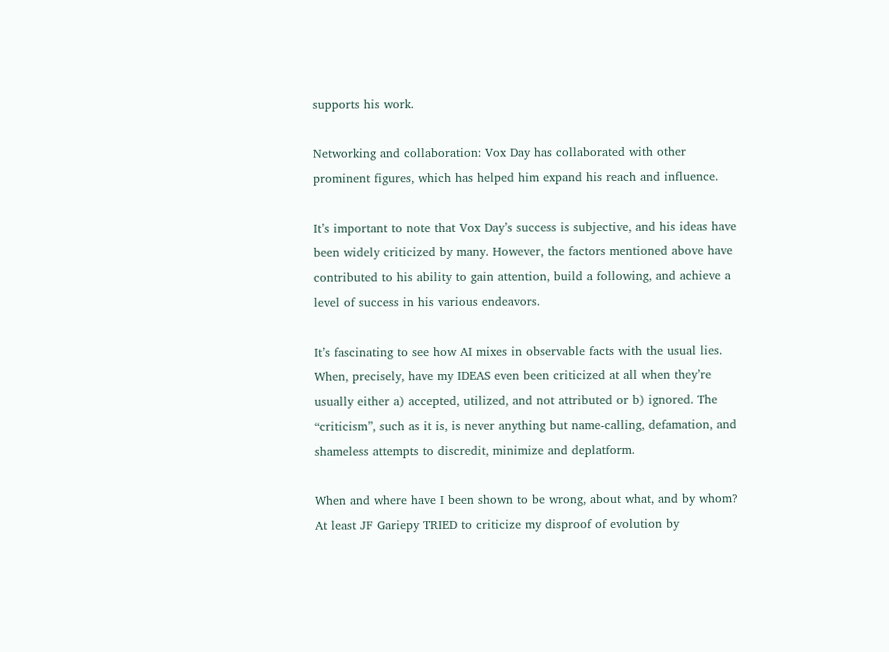supports his work.

Networking and collaboration: Vox Day has collaborated with other prominent figures, which has helped him expand his reach and influence.

It’s important to note that Vox Day’s success is subjective, and his ideas have been widely criticized by many. However, the factors mentioned above have contributed to his ability to gain attention, build a following, and achieve a level of success in his various endeavors.

It’s fascinating to see how AI mixes in observable facts with the usual lies. When, precisely, have my IDEAS even been criticized at all when they’re usually either a) accepted, utilized, and not attributed or b) ignored. The “criticism”, such as it is, is never anything but name-calling, defamation, and shameless attempts to discredit, minimize and deplatform.

When and where have I been shown to be wrong, about what, and by whom? At least JF Gariepy TRIED to criticize my disproof of evolution by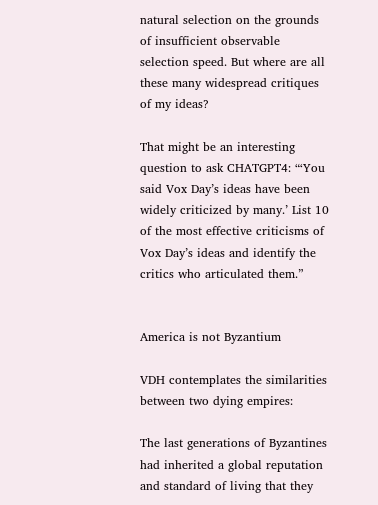natural selection on the grounds of insufficient observable selection speed. But where are all these many widespread critiques of my ideas?

That might be an interesting question to ask CHATGPT4: “‘You said Vox Day’s ideas have been widely criticized by many.’ List 10 of the most effective criticisms of Vox Day’s ideas and identify the critics who articulated them.”


America is not Byzantium

VDH contemplates the similarities between two dying empires:

The last generations of Byzantines had inherited a global reputation and standard of living that they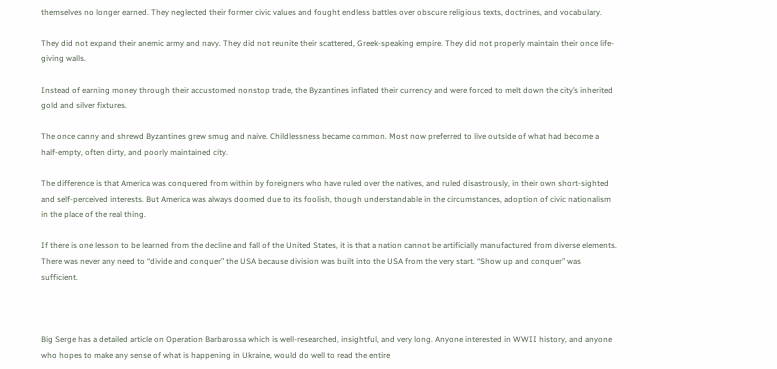themselves no longer earned. They neglected their former civic values and fought endless battles over obscure religious texts, doctrines, and vocabulary.

They did not expand their anemic army and navy. They did not reunite their scattered, Greek-speaking empire. They did not properly maintain their once life-giving walls.

Instead of earning money through their accustomed nonstop trade, the Byzantines inflated their currency and were forced to melt down the city’s inherited gold and silver fixtures.

The once canny and shrewd Byzantines grew smug and naive. Childlessness became common. Most now preferred to live outside of what had become a half-empty, often dirty, and poorly maintained city.

The difference is that America was conquered from within by foreigners who have ruled over the natives, and ruled disastrously, in their own short-sighted and self-perceived interests. But America was always doomed due to its foolish, though understandable in the circumstances, adoption of civic nationalism in the place of the real thing.

If there is one lesson to be learned from the decline and fall of the United States, it is that a nation cannot be artificially manufactured from diverse elements. There was never any need to “divide and conquer” the USA because division was built into the USA from the very start. “Show up and conquer” was sufficient.



Big Serge has a detailed article on Operation Barbarossa which is well-researched, insightful, and very long. Anyone interested in WWII history, and anyone who hopes to make any sense of what is happening in Ukraine, would do well to read the entire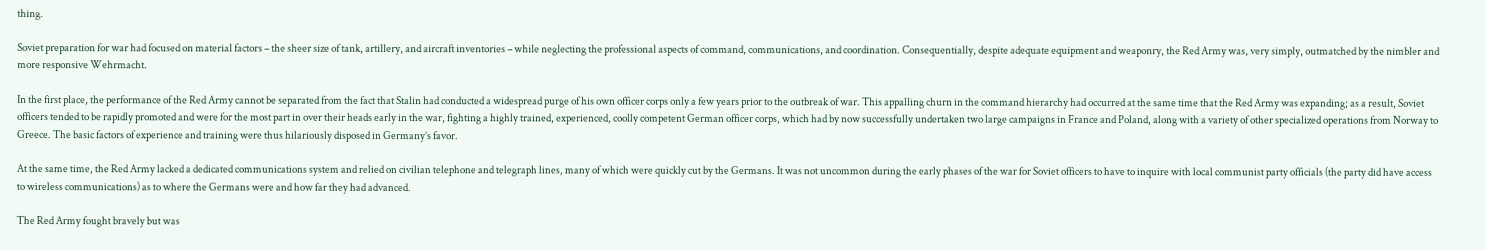thing.

Soviet preparation for war had focused on material factors – the sheer size of tank, artillery, and aircraft inventories – while neglecting the professional aspects of command, communications, and coordination. Consequentially, despite adequate equipment and weaponry, the Red Army was, very simply, outmatched by the nimbler and more responsive Wehrmacht.

In the first place, the performance of the Red Army cannot be separated from the fact that Stalin had conducted a widespread purge of his own officer corps only a few years prior to the outbreak of war. This appalling churn in the command hierarchy had occurred at the same time that the Red Army was expanding; as a result, Soviet officers tended to be rapidly promoted and were for the most part in over their heads early in the war, fighting a highly trained, experienced, coolly competent German officer corps, which had by now successfully undertaken two large campaigns in France and Poland, along with a variety of other specialized operations from Norway to Greece. The basic factors of experience and training were thus hilariously disposed in Germany’s favor.

At the same time, the Red Army lacked a dedicated communications system and relied on civilian telephone and telegraph lines, many of which were quickly cut by the Germans. It was not uncommon during the early phases of the war for Soviet officers to have to inquire with local communist party officials (the party did have access to wireless communications) as to where the Germans were and how far they had advanced.

The Red Army fought bravely but was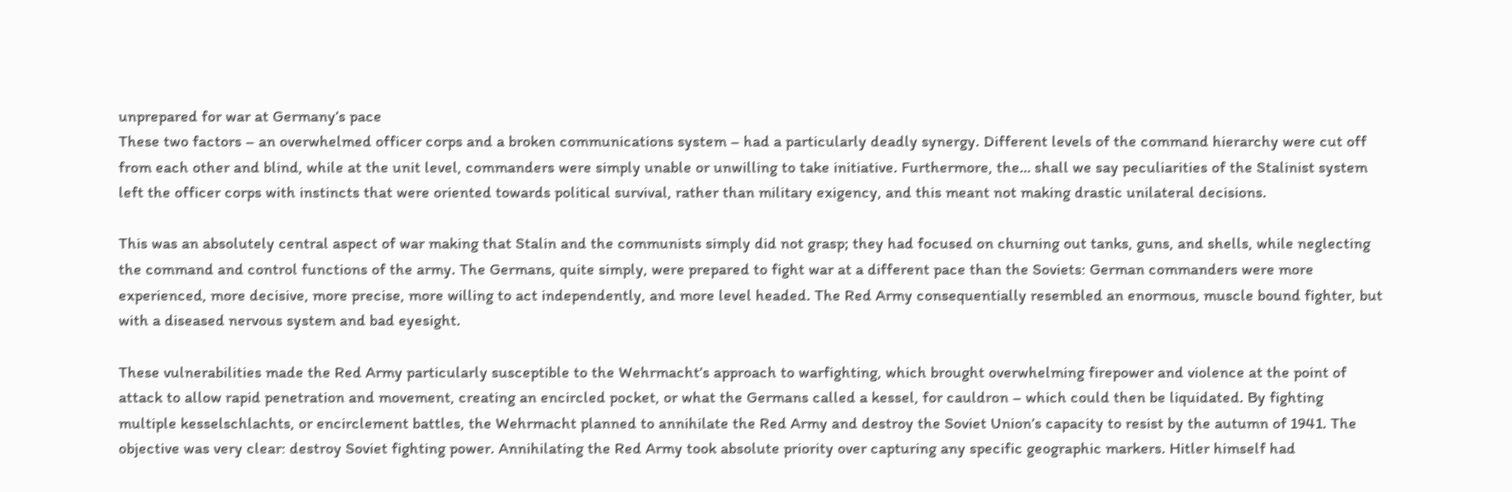unprepared for war at Germany’s pace
These two factors – an overwhelmed officer corps and a broken communications system – had a particularly deadly synergy. Different levels of the command hierarchy were cut off from each other and blind, while at the unit level, commanders were simply unable or unwilling to take initiative. Furthermore, the… shall we say peculiarities of the Stalinist system left the officer corps with instincts that were oriented towards political survival, rather than military exigency, and this meant not making drastic unilateral decisions.

This was an absolutely central aspect of war making that Stalin and the communists simply did not grasp; they had focused on churning out tanks, guns, and shells, while neglecting the command and control functions of the army. The Germans, quite simply, were prepared to fight war at a different pace than the Soviets: German commanders were more experienced, more decisive, more precise, more willing to act independently, and more level headed. The Red Army consequentially resembled an enormous, muscle bound fighter, but with a diseased nervous system and bad eyesight.

These vulnerabilities made the Red Army particularly susceptible to the Wehrmacht’s approach to warfighting, which brought overwhelming firepower and violence at the point of attack to allow rapid penetration and movement, creating an encircled pocket, or what the Germans called a kessel, for cauldron – which could then be liquidated. By fighting multiple kesselschlachts, or encirclement battles, the Wehrmacht planned to annihilate the Red Army and destroy the Soviet Union’s capacity to resist by the autumn of 1941. The objective was very clear: destroy Soviet fighting power. Annihilating the Red Army took absolute priority over capturing any specific geographic markers. Hitler himself had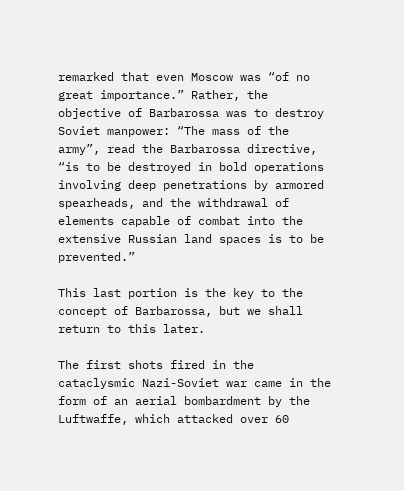remarked that even Moscow was “of no great importance.” Rather, the objective of Barbarossa was to destroy Soviet manpower: “The mass of the army”, read the Barbarossa directive, “is to be destroyed in bold operations involving deep penetrations by armored spearheads, and the withdrawal of elements capable of combat into the extensive Russian land spaces is to be prevented.”

This last portion is the key to the concept of Barbarossa, but we shall return to this later.

The first shots fired in the cataclysmic Nazi-Soviet war came in the form of an aerial bombardment by the Luftwaffe, which attacked over 60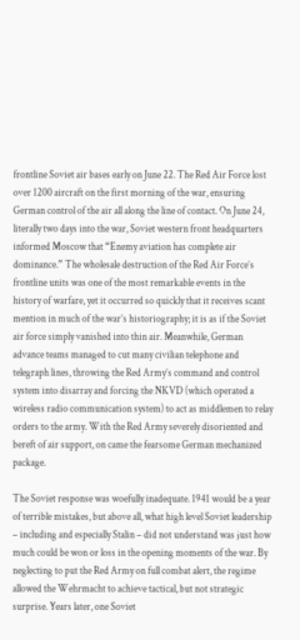frontline Soviet air bases early on June 22. The Red Air Force lost over 1200 aircraft on the first morning of the war, ensuring German control of the air all along the line of contact. On June 24, literally two days into the war, Soviet western front headquarters informed Moscow that “Enemy aviation has complete air dominance.” The wholesale destruction of the Red Air Force’s frontline units was one of the most remarkable events in the history of warfare, yet it occurred so quickly that it receives scant mention in much of the war’s historiography; it is as if the Soviet air force simply vanished into thin air. Meanwhile, German advance teams managed to cut many civilian telephone and telegraph lines, throwing the Red Army’s command and control system into disarray and forcing the NKVD (which operated a wireless radio communication system) to act as middlemen to relay orders to the army. With the Red Army severely disoriented and bereft of air support, on came the fearsome German mechanized package.

The Soviet response was woefully inadequate. 1941 would be a year of terrible mistakes, but above all, what high level Soviet leadership – including and especially Stalin – did not understand was just how much could be won or loss in the opening moments of the war. By neglecting to put the Red Army on full combat alert, the regime allowed the Wehrmacht to achieve tactical, but not strategic surprise. Years later, one Soviet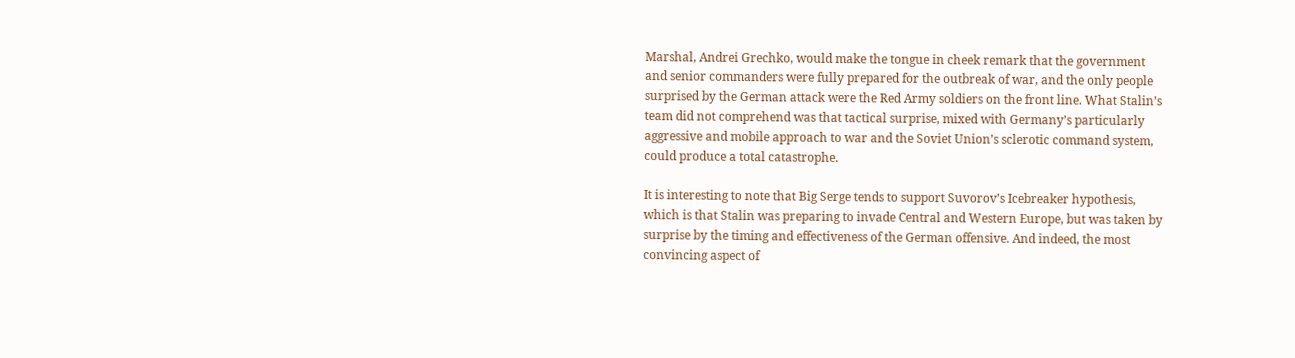Marshal, Andrei Grechko, would make the tongue in cheek remark that the government and senior commanders were fully prepared for the outbreak of war, and the only people surprised by the German attack were the Red Army soldiers on the front line. What Stalin’s team did not comprehend was that tactical surprise, mixed with Germany’s particularly aggressive and mobile approach to war and the Soviet Union’s sclerotic command system, could produce a total catastrophe.

It is interesting to note that Big Serge tends to support Suvorov’s Icebreaker hypothesis, which is that Stalin was preparing to invade Central and Western Europe, but was taken by surprise by the timing and effectiveness of the German offensive. And indeed, the most convincing aspect of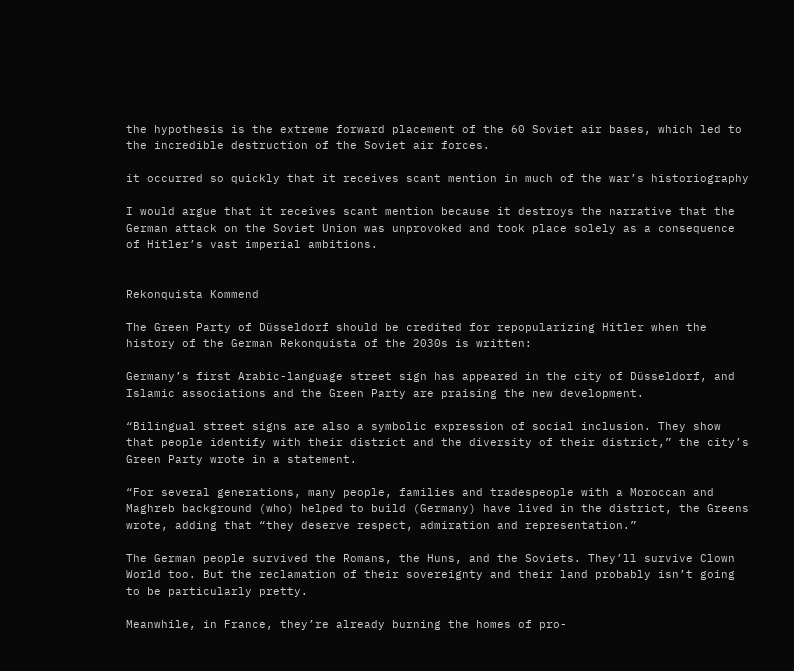the hypothesis is the extreme forward placement of the 60 Soviet air bases, which led to the incredible destruction of the Soviet air forces.

it occurred so quickly that it receives scant mention in much of the war’s historiography

I would argue that it receives scant mention because it destroys the narrative that the German attack on the Soviet Union was unprovoked and took place solely as a consequence of Hitler’s vast imperial ambitions.


Rekonquista Kommend

The Green Party of Düsseldorf should be credited for repopularizing Hitler when the history of the German Rekonquista of the 2030s is written:

Germany’s first Arabic-language street sign has appeared in the city of Düsseldorf, and Islamic associations and the Green Party are praising the new development.

“Bilingual street signs are also a symbolic expression of social inclusion. They show that people identify with their district and the diversity of their district,” the city’s Green Party wrote in a statement.

“For several generations, many people, families and tradespeople with a Moroccan and Maghreb background (who) helped to build (Germany) have lived in the district, the Greens wrote, adding that “they deserve respect, admiration and representation.”

The German people survived the Romans, the Huns, and the Soviets. They’ll survive Clown World too. But the reclamation of their sovereignty and their land probably isn’t going to be particularly pretty.

Meanwhile, in France, they’re already burning the homes of pro-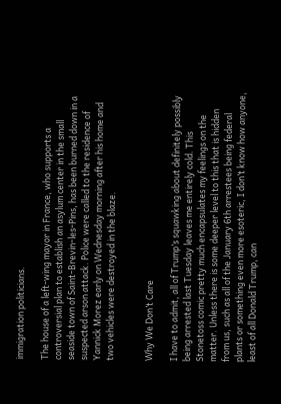immigration politicians.

The house of a left-wing mayor in France, who supports a controversial plan to establish an asylum center in the small seaside town of Saint-Brevin-les-Pins, has been burned down in a suspected arson attack. Police were called to the residence of Yannick Morez early on Wednesday morning after his home and two vehicles were destroyed in the blaze.


Why We Don’t Care

I have to admit, all of Trump’s squawking about definitely possibly being arrested last Tuesday leaves me entirely cold. This Stonetoss comic pretty much encapsulates my feelings on the matter. Unless there is some deeper level to this that is hidden from us, such as all of the January 6th arrestees being federal plants or something even more esoteric, I don’t know how anyone, least of all Donald Trump, can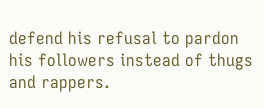defend his refusal to pardon his followers instead of thugs and rappers.